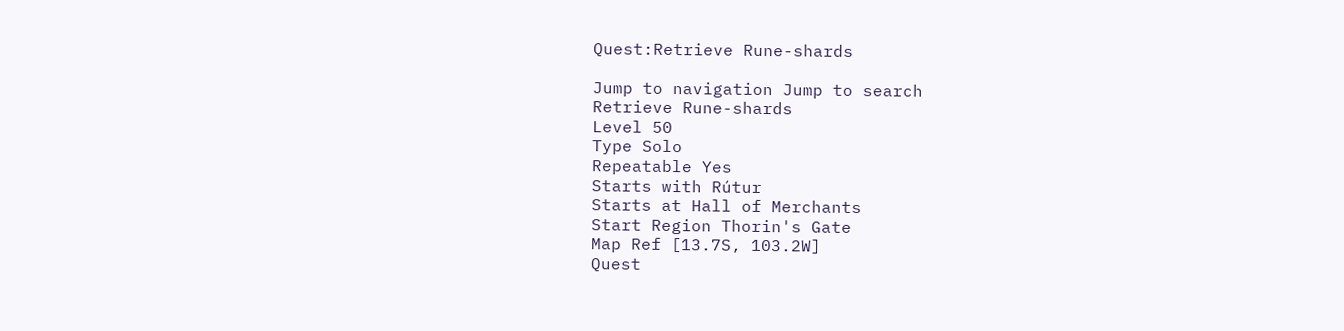Quest:Retrieve Rune-shards

Jump to navigation Jump to search
Retrieve Rune-shards
Level 50
Type Solo
Repeatable Yes
Starts with Rútur
Starts at Hall of Merchants
Start Region Thorin's Gate
Map Ref [13.7S, 103.2W]
Quest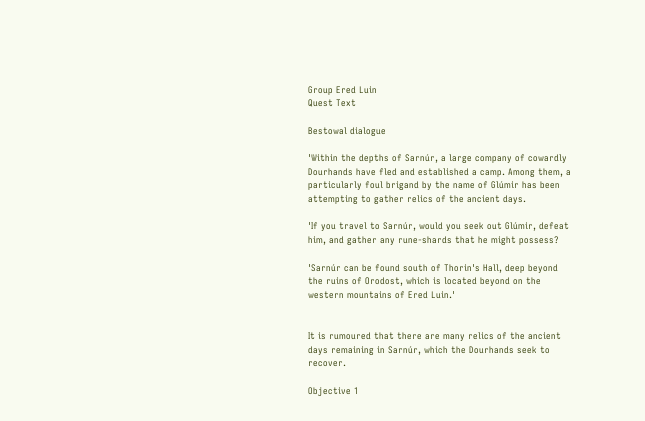Group Ered Luin
Quest Text

Bestowal dialogue

'Within the depths of Sarnúr, a large company of cowardly Dourhands have fled and established a camp. Among them, a particularly foul brigand by the name of Glúmir has been attempting to gather relics of the ancient days.

'If you travel to Sarnúr, would you seek out Glúmir, defeat him, and gather any rune-shards that he might possess?

'Sarnúr can be found south of Thorin's Hall, deep beyond the ruins of Orodost, which is located beyond on the western mountains of Ered Luin.'


It is rumoured that there are many relics of the ancient days remaining in Sarnúr, which the Dourhands seek to recover.

Objective 1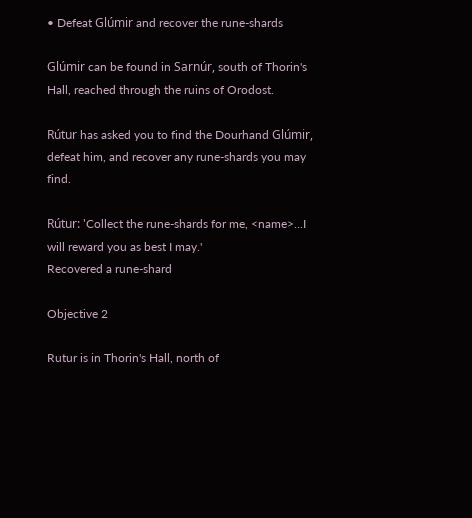• Defeat Glúmir and recover the rune-shards

Glúmir can be found in Sarnúr, south of Thorin's Hall, reached through the ruins of Orodost.

Rútur has asked you to find the Dourhand Glúmir, defeat him, and recover any rune-shards you may find.

Rútur: 'Collect the rune-shards for me, <name>...I will reward you as best I may.'
Recovered a rune-shard

Objective 2

Rutur is in Thorin's Hall, north of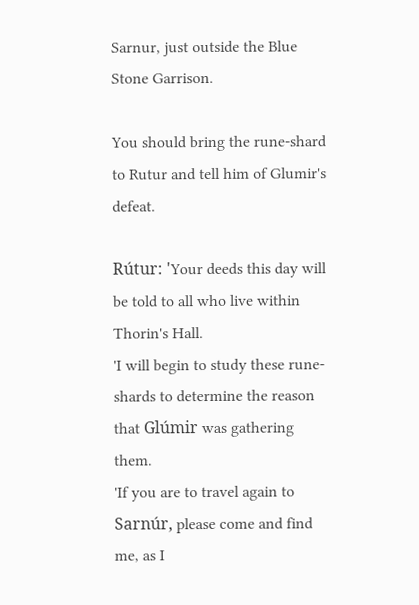Sarnur, just outside the Blue Stone Garrison.

You should bring the rune-shard to Rutur and tell him of Glumir's defeat.

Rútur: 'Your deeds this day will be told to all who live within Thorin's Hall.
'I will begin to study these rune-shards to determine the reason that Glúmir was gathering them.
'If you are to travel again to Sarnúr, please come and find me, as I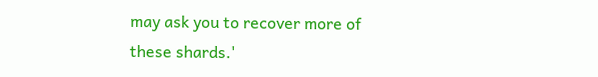may ask you to recover more of these shards.'